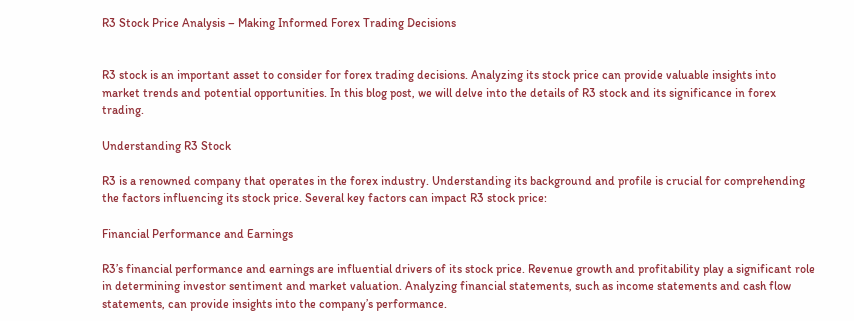R3 Stock Price Analysis – Making Informed Forex Trading Decisions


R3 stock is an important asset to consider for forex trading decisions. Analyzing its stock price can provide valuable insights into market trends and potential opportunities. In this blog post, we will delve into the details of R3 stock and its significance in forex trading.

Understanding R3 Stock

R3 is a renowned company that operates in the forex industry. Understanding its background and profile is crucial for comprehending the factors influencing its stock price. Several key factors can impact R3 stock price:

Financial Performance and Earnings

R3’s financial performance and earnings are influential drivers of its stock price. Revenue growth and profitability play a significant role in determining investor sentiment and market valuation. Analyzing financial statements, such as income statements and cash flow statements, can provide insights into the company’s performance.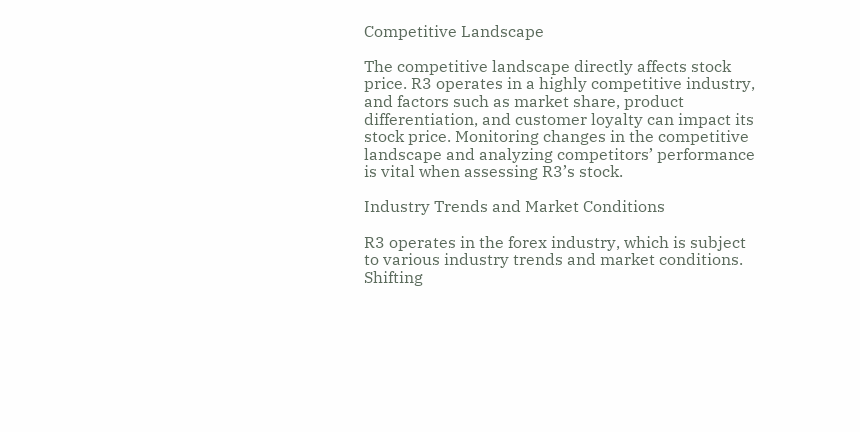Competitive Landscape

The competitive landscape directly affects stock price. R3 operates in a highly competitive industry, and factors such as market share, product differentiation, and customer loyalty can impact its stock price. Monitoring changes in the competitive landscape and analyzing competitors’ performance is vital when assessing R3’s stock.

Industry Trends and Market Conditions

R3 operates in the forex industry, which is subject to various industry trends and market conditions. Shifting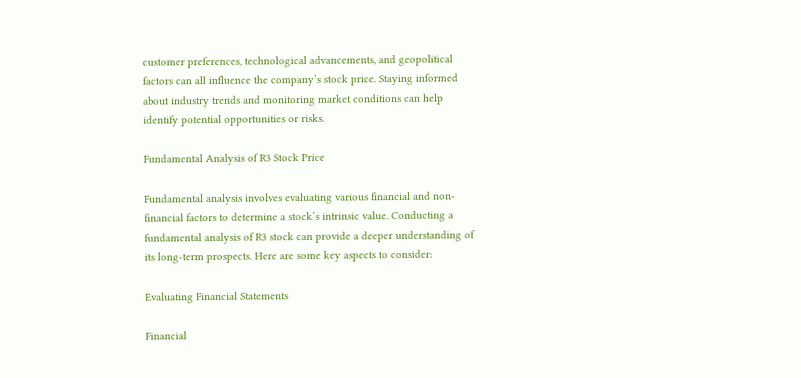customer preferences, technological advancements, and geopolitical factors can all influence the company’s stock price. Staying informed about industry trends and monitoring market conditions can help identify potential opportunities or risks.

Fundamental Analysis of R3 Stock Price

Fundamental analysis involves evaluating various financial and non-financial factors to determine a stock’s intrinsic value. Conducting a fundamental analysis of R3 stock can provide a deeper understanding of its long-term prospects. Here are some key aspects to consider:

Evaluating Financial Statements

Financial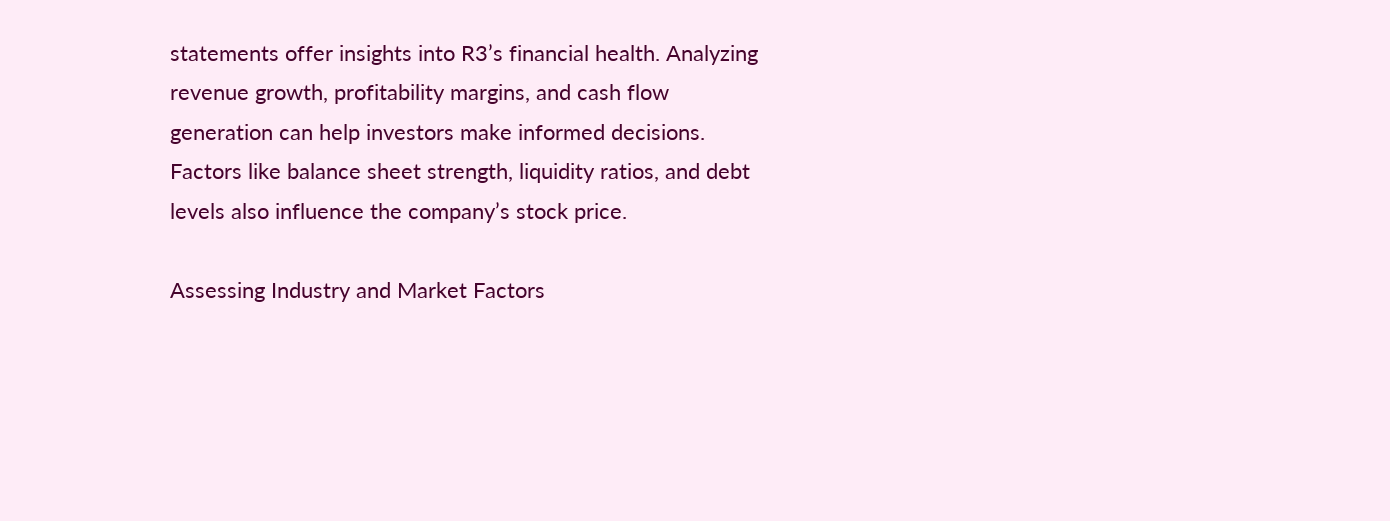statements offer insights into R3’s financial health. Analyzing revenue growth, profitability margins, and cash flow generation can help investors make informed decisions. Factors like balance sheet strength, liquidity ratios, and debt levels also influence the company’s stock price.

Assessing Industry and Market Factors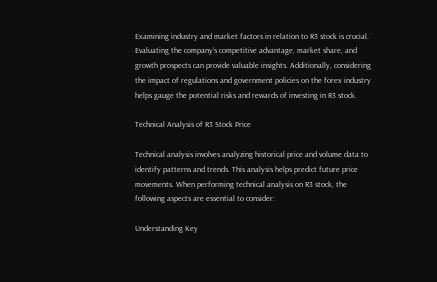Examining industry and market factors in relation to R3 stock is crucial. Evaluating the company’s competitive advantage, market share, and growth prospects can provide valuable insights. Additionally, considering the impact of regulations and government policies on the forex industry helps gauge the potential risks and rewards of investing in R3 stock.

Technical Analysis of R3 Stock Price

Technical analysis involves analyzing historical price and volume data to identify patterns and trends. This analysis helps predict future price movements. When performing technical analysis on R3 stock, the following aspects are essential to consider:

Understanding Key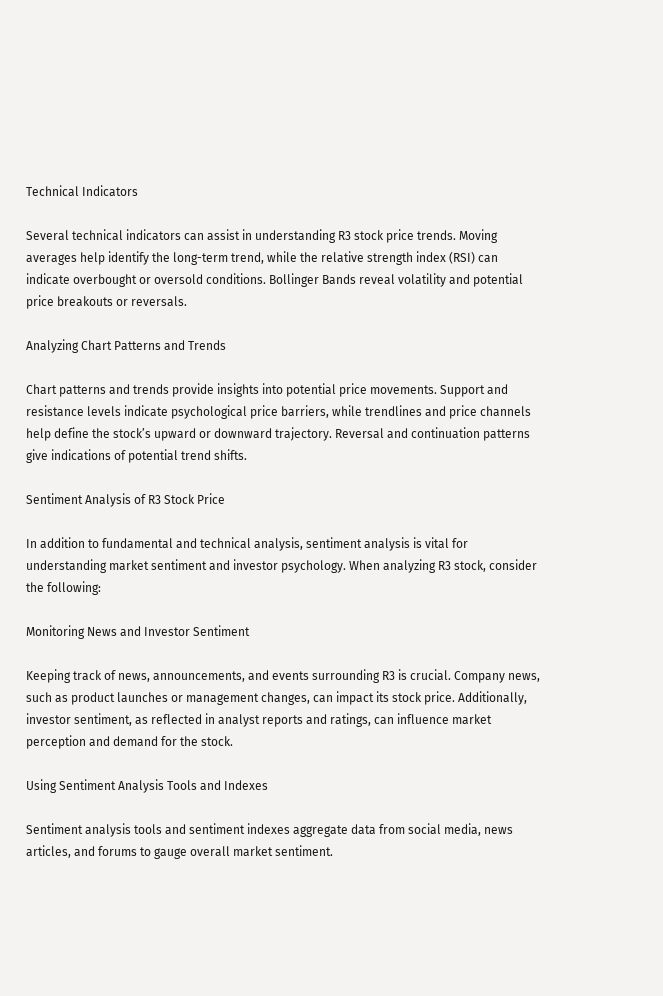Technical Indicators

Several technical indicators can assist in understanding R3 stock price trends. Moving averages help identify the long-term trend, while the relative strength index (RSI) can indicate overbought or oversold conditions. Bollinger Bands reveal volatility and potential price breakouts or reversals.

Analyzing Chart Patterns and Trends

Chart patterns and trends provide insights into potential price movements. Support and resistance levels indicate psychological price barriers, while trendlines and price channels help define the stock’s upward or downward trajectory. Reversal and continuation patterns give indications of potential trend shifts.

Sentiment Analysis of R3 Stock Price

In addition to fundamental and technical analysis, sentiment analysis is vital for understanding market sentiment and investor psychology. When analyzing R3 stock, consider the following:

Monitoring News and Investor Sentiment

Keeping track of news, announcements, and events surrounding R3 is crucial. Company news, such as product launches or management changes, can impact its stock price. Additionally, investor sentiment, as reflected in analyst reports and ratings, can influence market perception and demand for the stock.

Using Sentiment Analysis Tools and Indexes

Sentiment analysis tools and sentiment indexes aggregate data from social media, news articles, and forums to gauge overall market sentiment.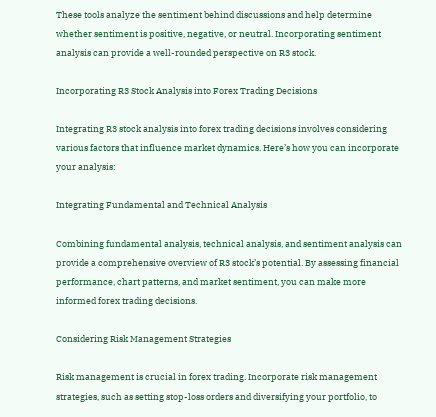These tools analyze the sentiment behind discussions and help determine whether sentiment is positive, negative, or neutral. Incorporating sentiment analysis can provide a well-rounded perspective on R3 stock.

Incorporating R3 Stock Analysis into Forex Trading Decisions

Integrating R3 stock analysis into forex trading decisions involves considering various factors that influence market dynamics. Here’s how you can incorporate your analysis:

Integrating Fundamental and Technical Analysis

Combining fundamental analysis, technical analysis, and sentiment analysis can provide a comprehensive overview of R3 stock’s potential. By assessing financial performance, chart patterns, and market sentiment, you can make more informed forex trading decisions.

Considering Risk Management Strategies

Risk management is crucial in forex trading. Incorporate risk management strategies, such as setting stop-loss orders and diversifying your portfolio, to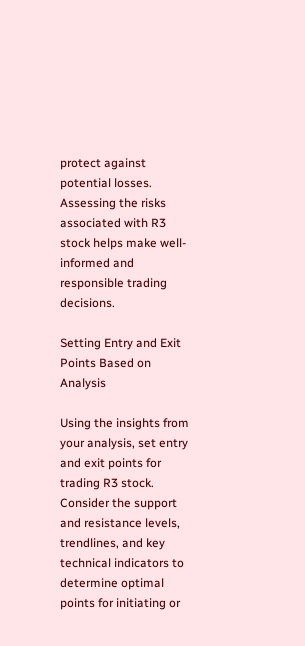protect against potential losses. Assessing the risks associated with R3 stock helps make well-informed and responsible trading decisions.

Setting Entry and Exit Points Based on Analysis

Using the insights from your analysis, set entry and exit points for trading R3 stock. Consider the support and resistance levels, trendlines, and key technical indicators to determine optimal points for initiating or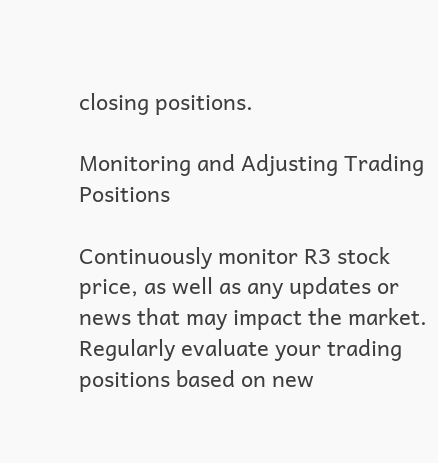closing positions.

Monitoring and Adjusting Trading Positions

Continuously monitor R3 stock price, as well as any updates or news that may impact the market. Regularly evaluate your trading positions based on new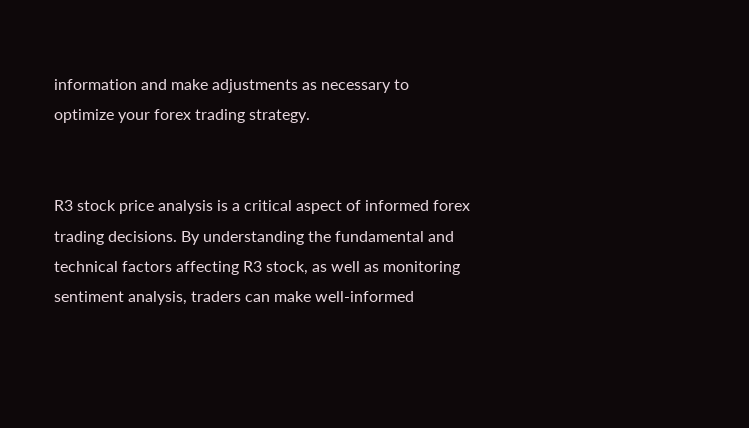information and make adjustments as necessary to optimize your forex trading strategy.


R3 stock price analysis is a critical aspect of informed forex trading decisions. By understanding the fundamental and technical factors affecting R3 stock, as well as monitoring sentiment analysis, traders can make well-informed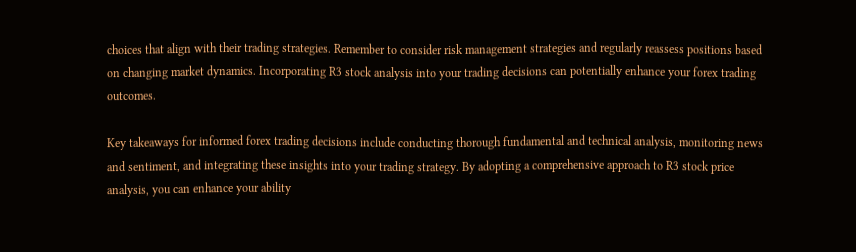choices that align with their trading strategies. Remember to consider risk management strategies and regularly reassess positions based on changing market dynamics. Incorporating R3 stock analysis into your trading decisions can potentially enhance your forex trading outcomes.

Key takeaways for informed forex trading decisions include conducting thorough fundamental and technical analysis, monitoring news and sentiment, and integrating these insights into your trading strategy. By adopting a comprehensive approach to R3 stock price analysis, you can enhance your ability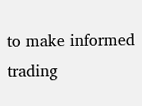to make informed trading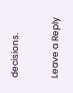decisions.

Leave a Reply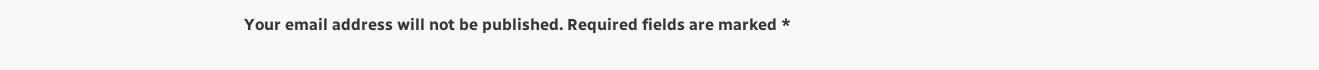Your email address will not be published. Required fields are marked *